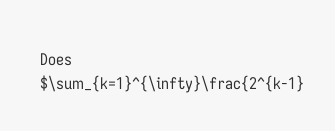Does $\sum_{k=1}^{\infty}\frac{2^{k-1}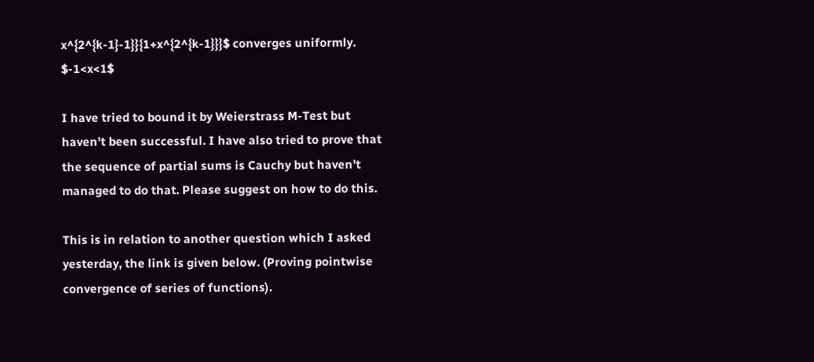x^{2^{k-1}-1}}{1+x^{2^{k-1}}}$ converges uniformly. $-1<x<1$

I have tried to bound it by Weierstrass M-Test but haven't been successful. I have also tried to prove that the sequence of partial sums is Cauchy but haven't managed to do that. Please suggest on how to do this.

This is in relation to another question which I asked yesterday, the link is given below. (Proving pointwise convergence of series of functions).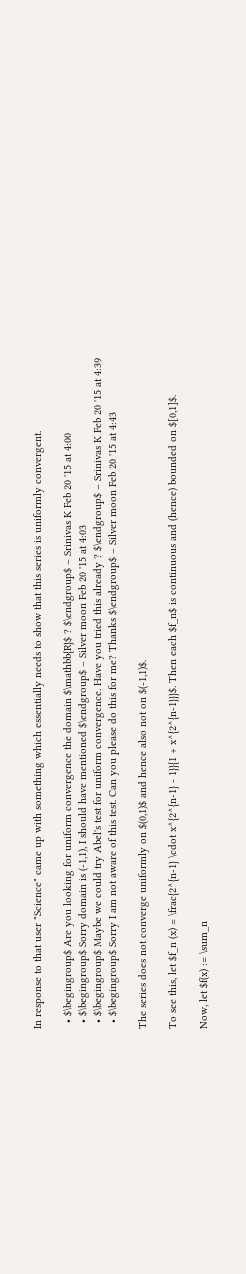In response to that user "Science" came up with something which essentially needs to show that this series is uniformly convergent.

  • $\begingroup$ Are you looking for uniform convergence the domain $\mathbb{R}$ ? $\endgroup$ – Srinivas K Feb 20 '15 at 4:00
  • $\begingroup$ Sorry domain is (-1,1), I should have mentioned $\endgroup$ – Silver moon Feb 20 '15 at 4:03
  • $\begingroup$ Maybe we could try Abel's test for uniform convergence. Have you tried this already ? $\endgroup$ – Srinivas K Feb 20 '15 at 4:39
  • $\begingroup$ Sorry I am not aware of this test. Can you please do this for me? Thanks $\endgroup$ – Silver moon Feb 20 '15 at 4:43

The series does not converge uniformly on $(0,1)$ and hence also not on $(-1,1)$.

To see this, let $f_n (x) = \frac{2^{n-1} \cdot x^{2^{n-1} - 1}}{1 + x^{2^{n-1}}}$. Then each $f_n$ is continuous and (hence) bounded on $[0,1]$.

Now, let $f(x) := \sum_n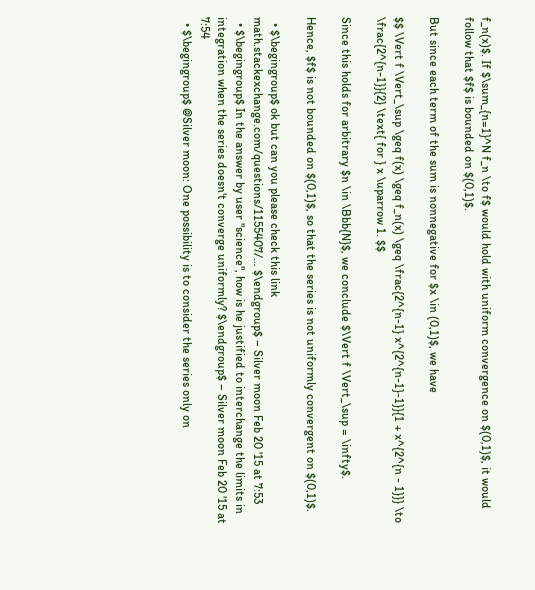f_n(x)$. If $\sum_{n=1}^N f_n \to f$ would hold with uniform convergence on $(0,1)$, it would follow that $f$ is bounded on $(0,1)$.

But since each term of the sum is nonnegative for $x \in (0,1)$, we have

$$ \Vert f \Vert_\sup \geq f(x) \geq f_n(x) \geq \frac{2^{n-1} x^{2^{n-1}-1}}{1 + x^{2^{n - 1}}} \to \frac{2^{n-1}}{2} \text{ for } x \uparrow 1. $$

Since this holds for arbitrary $n \in \Bbb{N}$, we conclude $\Vert f \Vert_\sup = \infty$.

Hence, $f$ is not bounded on $(0,1)$, so that the series is not uniformly convergent on $(0,1)$.

  • $\begingroup$ ok but can you please check this link math.stackexchange.com/questions/1155407/… $\endgroup$ – Silver moon Feb 20 '15 at 7:53
  • $\begingroup$ In the answer by user "science", how is he justified to interchange the limits in integration when the series doesn't converge uniformly? $\endgroup$ – Silver moon Feb 20 '15 at 7:54
  • $\begingroup$ @Silver moon: One possibility is to consider the series only on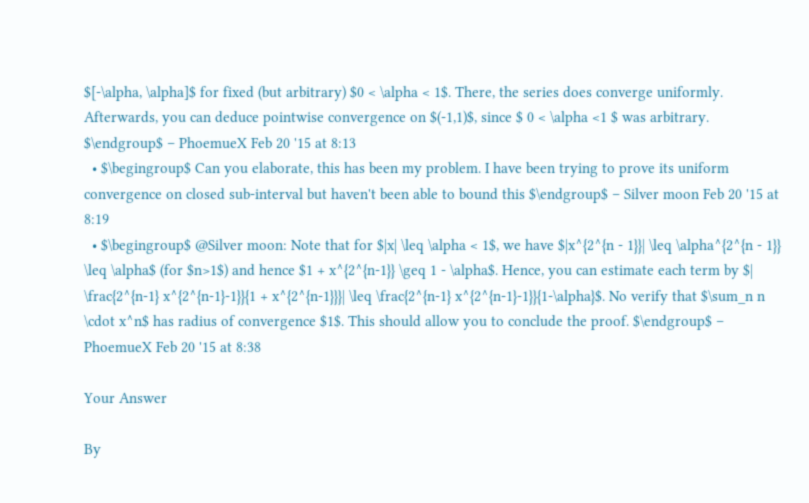$[-\alpha, \alpha]$ for fixed (but arbitrary) $0 < \alpha < 1$. There, the series does converge uniformly. Afterwards, you can deduce pointwise convergence on $(-1,1)$, since $ 0 < \alpha <1 $ was arbitrary. $\endgroup$ – PhoemueX Feb 20 '15 at 8:13
  • $\begingroup$ Can you elaborate, this has been my problem. I have been trying to prove its uniform convergence on closed sub-interval but haven't been able to bound this $\endgroup$ – Silver moon Feb 20 '15 at 8:19
  • $\begingroup$ @Silver moon: Note that for $|x| \leq \alpha < 1$, we have $|x^{2^{n - 1}}| \leq \alpha^{2^{n - 1}} \leq \alpha$ (for $n>1$) and hence $1 + x^{2^{n-1}} \geq 1 - \alpha$. Hence, you can estimate each term by $| \frac{2^{n-1} x^{2^{n-1}-1}}{1 + x^{2^{n-1}}}| \leq \frac{2^{n-1} x^{2^{n-1}-1}}{1-\alpha}$. No verify that $\sum_n n \cdot x^n$ has radius of convergence $1$. This should allow you to conclude the proof. $\endgroup$ – PhoemueX Feb 20 '15 at 8:38

Your Answer

By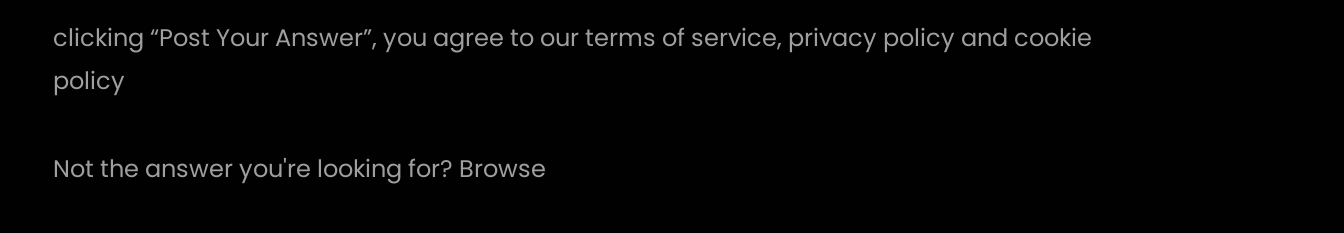clicking “Post Your Answer”, you agree to our terms of service, privacy policy and cookie policy

Not the answer you're looking for? Browse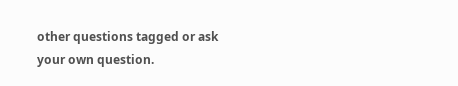other questions tagged or ask your own question.